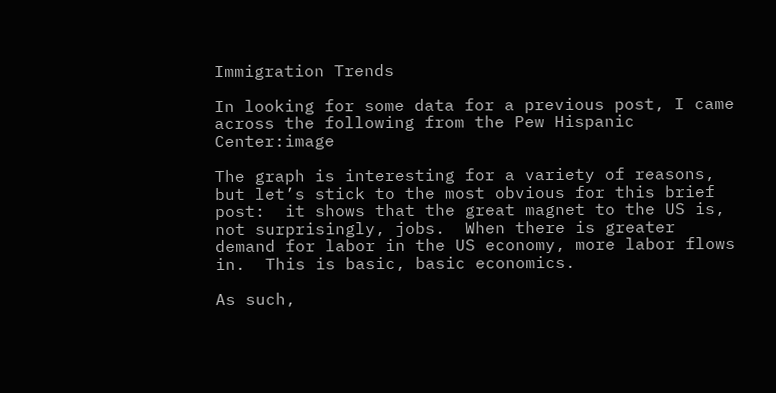Immigration Trends

In looking for some data for a previous post, I came across the following from the Pew Hispanic Center:image

The graph is interesting for a variety of reasons, but let’s stick to the most obvious for this brief post:  it shows that the great magnet to the US is, not surprisingly, jobs.  When there is greater demand for labor in the US economy, more labor flows in.  This is basic, basic economics.

As such,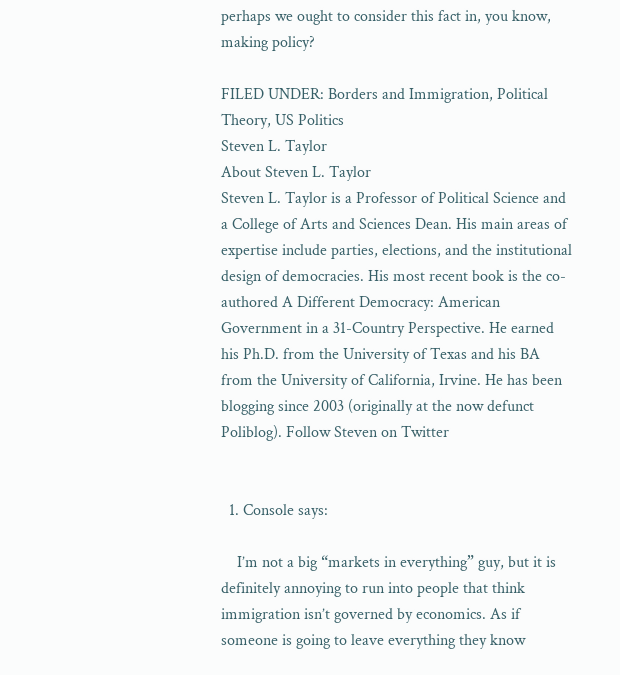perhaps we ought to consider this fact in, you know, making policy?

FILED UNDER: Borders and Immigration, Political Theory, US Politics
Steven L. Taylor
About Steven L. Taylor
Steven L. Taylor is a Professor of Political Science and a College of Arts and Sciences Dean. His main areas of expertise include parties, elections, and the institutional design of democracies. His most recent book is the co-authored A Different Democracy: American Government in a 31-Country Perspective. He earned his Ph.D. from the University of Texas and his BA from the University of California, Irvine. He has been blogging since 2003 (originally at the now defunct Poliblog). Follow Steven on Twitter


  1. Console says:

    I’m not a big “markets in everything” guy, but it is definitely annoying to run into people that think immigration isn’t governed by economics. As if someone is going to leave everything they know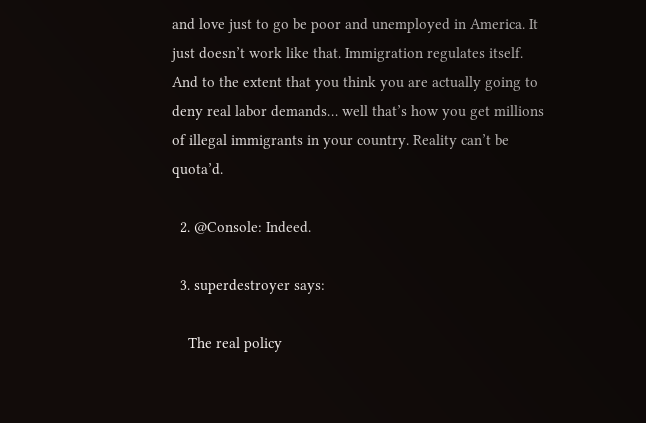and love just to go be poor and unemployed in America. It just doesn’t work like that. Immigration regulates itself. And to the extent that you think you are actually going to deny real labor demands… well that’s how you get millions of illegal immigrants in your country. Reality can’t be quota’d.

  2. @Console: Indeed.

  3. superdestroyer says:

    The real policy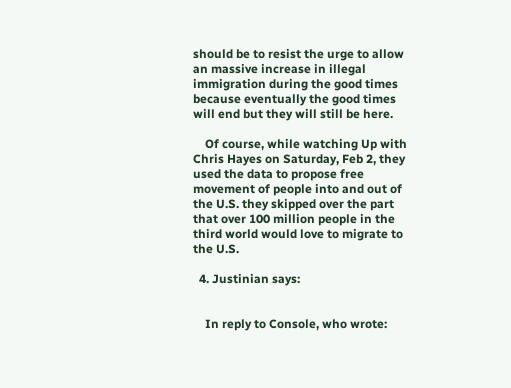should be to resist the urge to allow an massive increase in illegal immigration during the good times because eventually the good times will end but they will still be here.

    Of course, while watching Up with Chris Hayes on Saturday, Feb 2, they used the data to propose free movement of people into and out of the U.S. they skipped over the part that over 100 million people in the third world would love to migrate to the U.S.

  4. Justinian says:


    In reply to Console, who wrote: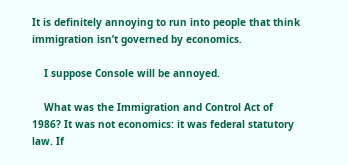It is definitely annoying to run into people that think immigration isn’t governed by economics.

    I suppose Console will be annoyed.

    What was the Immigration and Control Act of 1986? It was not economics: it was federal statutory law. If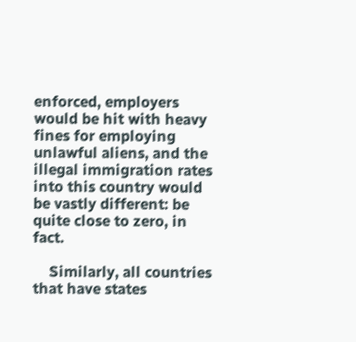enforced, employers would be hit with heavy fines for employing unlawful aliens, and the illegal immigration rates into this country would be vastly different: be quite close to zero, in fact.

    Similarly, all countries that have states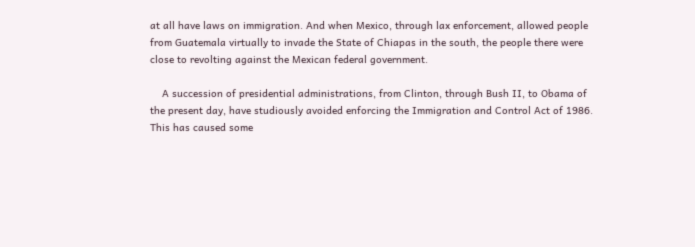at all have laws on immigration. And when Mexico, through lax enforcement, allowed people from Guatemala virtually to invade the State of Chiapas in the south, the people there were close to revolting against the Mexican federal government.

    A succession of presidential administrations, from Clinton, through Bush II, to Obama of the present day, have studiously avoided enforcing the Immigration and Control Act of 1986. This has caused some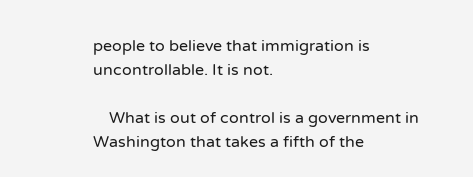people to believe that immigration is uncontrollable. It is not.

    What is out of control is a government in Washington that takes a fifth of the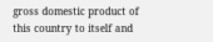gross domestic product of this country to itself and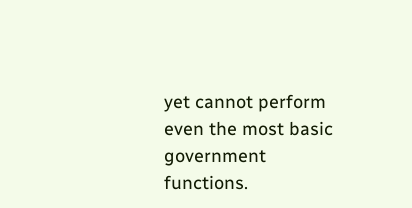yet cannot perform even the most basic government functions.